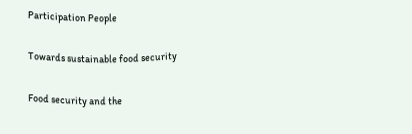Participation People

Towards sustainable food security

Food security and the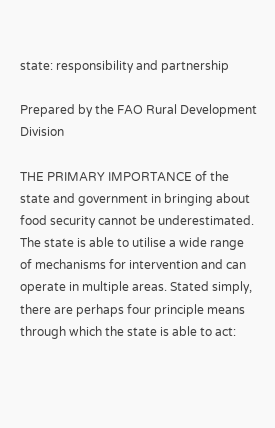state: responsibility and partnership

Prepared by the FAO Rural Development Division

THE PRIMARY IMPORTANCE of the state and government in bringing about food security cannot be underestimated. The state is able to utilise a wide range of mechanisms for intervention and can operate in multiple areas. Stated simply, there are perhaps four principle means through which the state is able to act: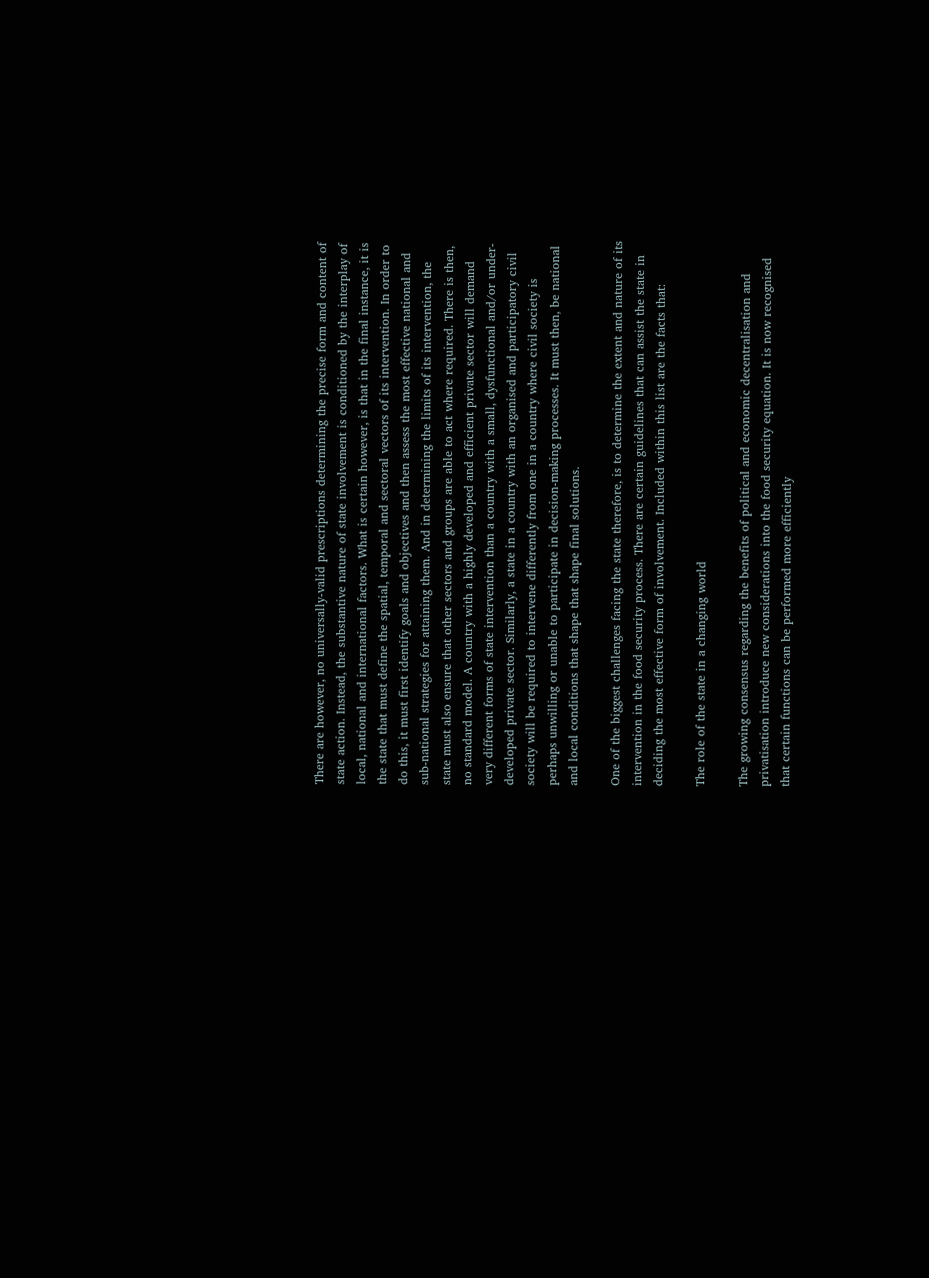There are however, no universally-valid prescriptions determining the precise form and content of state action. Instead, the substantive nature of state involvement is conditioned by the interplay of local, national and international factors. What is certain however, is that in the final instance, it is the state that must define the spatial, temporal and sectoral vectors of its intervention. In order to do this, it must first identify goals and objectives and then assess the most effective national and sub-national strategies for attaining them. And in determining the limits of its intervention, the state must also ensure that other sectors and groups are able to act where required. There is then, no standard model. A country with a highly developed and efficient private sector will demand very different forms of state intervention than a country with a small, dysfunctional and/or under-developed private sector. Similarly, a state in a country with an organised and participatory civil society will be required to intervene differently from one in a country where civil society is perhaps unwilling or unable to participate in decision-making processes. It must then, be national and local conditions that shape that shape final solutions.

One of the biggest challenges facing the state therefore, is to determine the extent and nature of its intervention in the food security process. There are certain guidelines that can assist the state in deciding the most effective form of involvement. Included within this list are the facts that:

The role of the state in a changing world

The growing consensus regarding the benefits of political and economic decentralisation and privatisation introduce new considerations into the food security equation. It is now recognised that certain functions can be performed more efficiently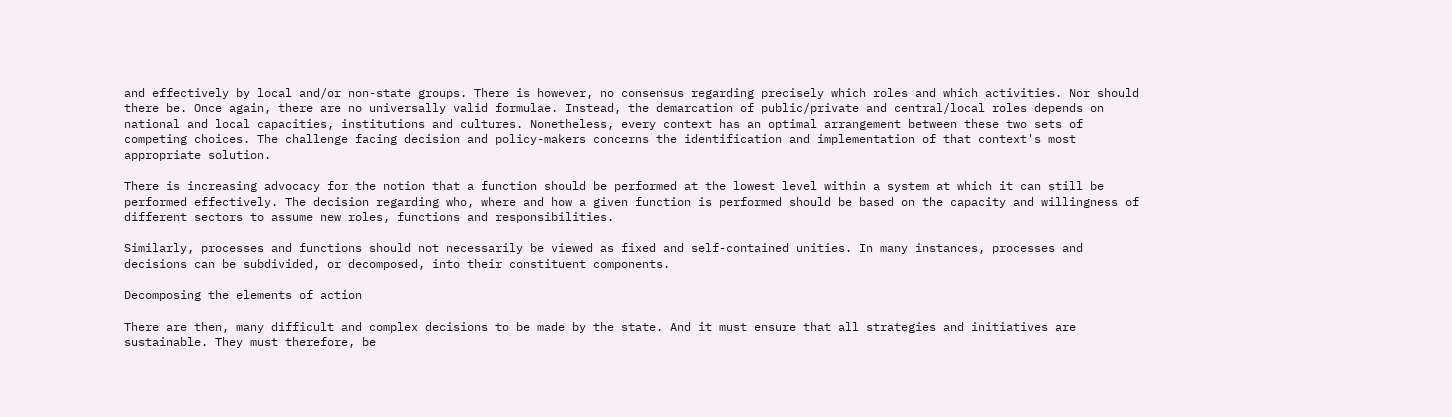and effectively by local and/or non-state groups. There is however, no consensus regarding precisely which roles and which activities. Nor should there be. Once again, there are no universally valid formulae. Instead, the demarcation of public/private and central/local roles depends on national and local capacities, institutions and cultures. Nonetheless, every context has an optimal arrangement between these two sets of competing choices. The challenge facing decision and policy-makers concerns the identification and implementation of that context's most appropriate solution.

There is increasing advocacy for the notion that a function should be performed at the lowest level within a system at which it can still be performed effectively. The decision regarding who, where and how a given function is performed should be based on the capacity and willingness of different sectors to assume new roles, functions and responsibilities.

Similarly, processes and functions should not necessarily be viewed as fixed and self-contained unities. In many instances, processes and decisions can be subdivided, or decomposed, into their constituent components.

Decomposing the elements of action

There are then, many difficult and complex decisions to be made by the state. And it must ensure that all strategies and initiatives are sustainable. They must therefore, be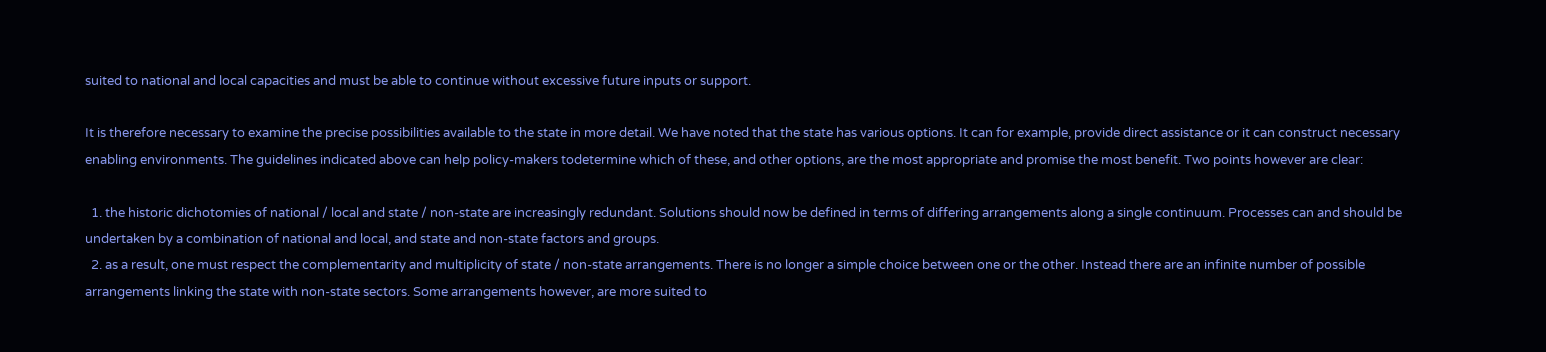suited to national and local capacities and must be able to continue without excessive future inputs or support.

It is therefore necessary to examine the precise possibilities available to the state in more detail. We have noted that the state has various options. It can for example, provide direct assistance or it can construct necessary enabling environments. The guidelines indicated above can help policy-makers todetermine which of these, and other options, are the most appropriate and promise the most benefit. Two points however are clear:

  1. the historic dichotomies of national / local and state / non-state are increasingly redundant. Solutions should now be defined in terms of differing arrangements along a single continuum. Processes can and should be undertaken by a combination of national and local, and state and non-state factors and groups.
  2. as a result, one must respect the complementarity and multiplicity of state / non-state arrangements. There is no longer a simple choice between one or the other. Instead there are an infinite number of possible arrangements linking the state with non-state sectors. Some arrangements however, are more suited to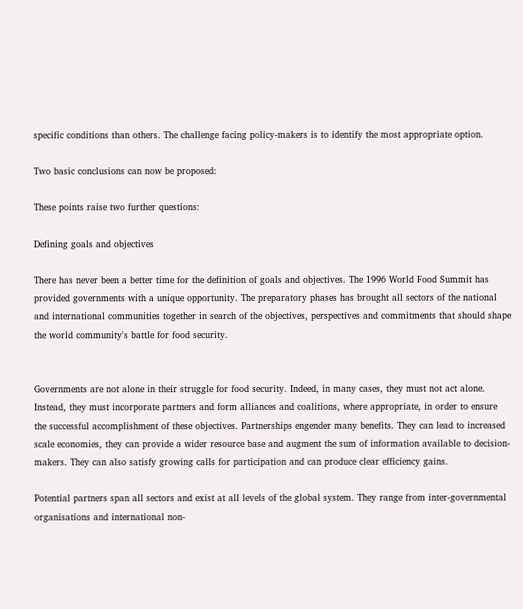specific conditions than others. The challenge facing policy-makers is to identify the most appropriate option.

Two basic conclusions can now be proposed:

These points raise two further questions:

Defining goals and objectives

There has never been a better time for the definition of goals and objectives. The 1996 World Food Summit has provided governments with a unique opportunity. The preparatory phases has brought all sectors of the national and international communities together in search of the objectives, perspectives and commitments that should shape the world community's battle for food security.


Governments are not alone in their struggle for food security. Indeed, in many cases, they must not act alone. Instead, they must incorporate partners and form alliances and coalitions, where appropriate, in order to ensure the successful accomplishment of these objectives. Partnerships engender many benefits. They can lead to increased scale economies, they can provide a wider resource base and augment the sum of information available to decision-makers. They can also satisfy growing calls for participation and can produce clear efficiency gains.

Potential partners span all sectors and exist at all levels of the global system. They range from inter-governmental organisations and international non-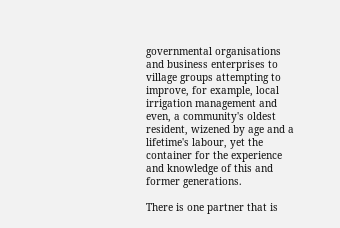governmental organisations and business enterprises to village groups attempting to improve, for example, local irrigation management and even, a community's oldest resident, wizened by age and a lifetime's labour, yet the container for the experience and knowledge of this and former generations.

There is one partner that is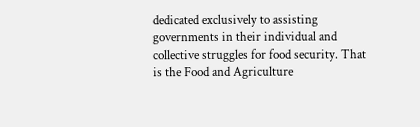dedicated exclusively to assisting governments in their individual and collective struggles for food security. That is the Food and Agriculture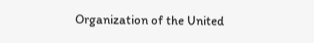Organization of the United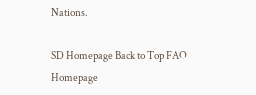Nations.

SD Homepage Back to Top FAO Homepage